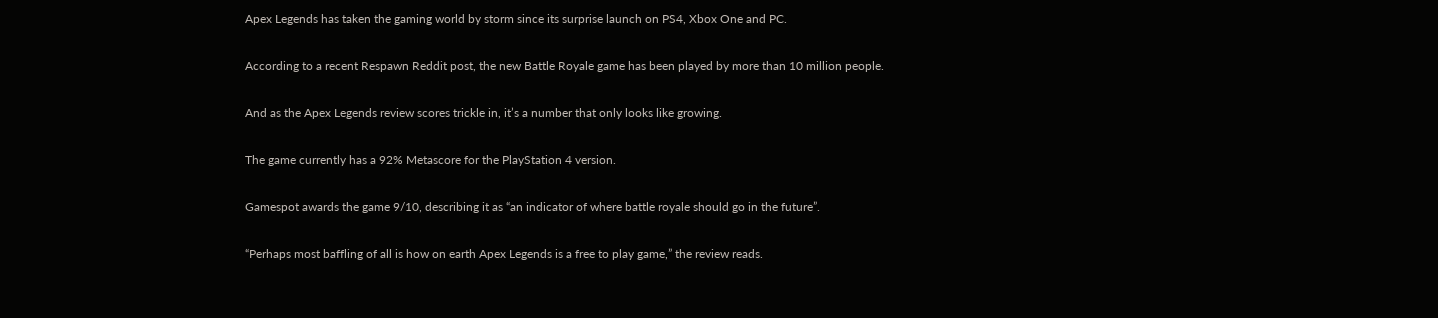Apex Legends has taken the gaming world by storm since its surprise launch on PS4, Xbox One and PC.

According to a recent Respawn Reddit post, the new Battle Royale game has been played by more than 10 million people.

And as the Apex Legends review scores trickle in, it’s a number that only looks like growing.

The game currently has a 92% Metascore for the PlayStation 4 version.

Gamespot awards the game 9/10, describing it as “an indicator of where battle royale should go in the future”.

“Perhaps most baffling of all is how on earth Apex Legends is a free to play game,” the review reads.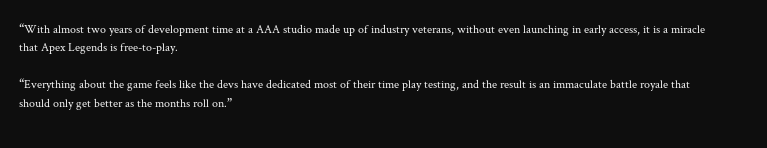“With almost two years of development time at a AAA studio made up of industry veterans, without even launching in early access, it is a miracle that Apex Legends is free-to-play.

“Everything about the game feels like the devs have dedicated most of their time play testing, and the result is an immaculate battle royale that should only get better as the months roll on.”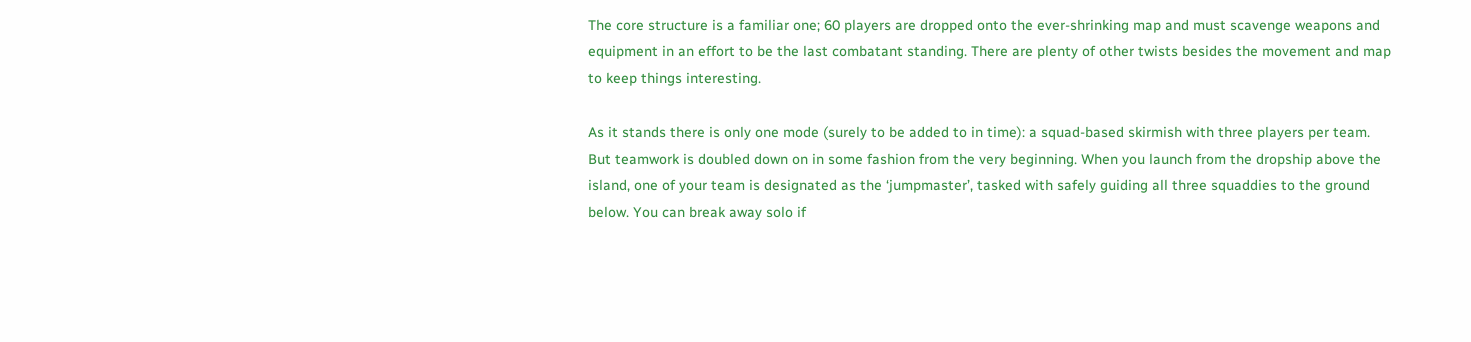The core structure is a familiar one; 60 players are dropped onto the ever-shrinking map and must scavenge weapons and equipment in an effort to be the last combatant standing. There are plenty of other twists besides the movement and map to keep things interesting.

As it stands there is only one mode (surely to be added to in time): a squad-based skirmish with three players per team. But teamwork is doubled down on in some fashion from the very beginning. When you launch from the dropship above the island, one of your team is designated as the ‘jumpmaster’, tasked with safely guiding all three squaddies to the ground below. You can break away solo if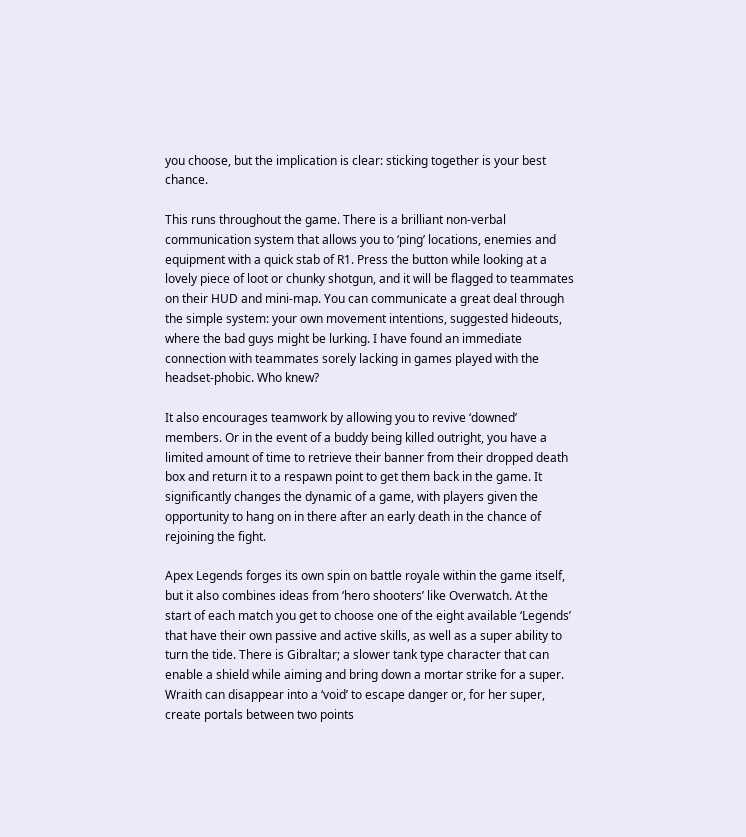you choose, but the implication is clear: sticking together is your best chance.

This runs throughout the game. There is a brilliant non-verbal communication system that allows you to ‘ping’ locations, enemies and equipment with a quick stab of R1. Press the button while looking at a lovely piece of loot or chunky shotgun, and it will be flagged to teammates on their HUD and mini-map. You can communicate a great deal through the simple system: your own movement intentions, suggested hideouts, where the bad guys might be lurking. I have found an immediate connection with teammates sorely lacking in games played with the headset-phobic. Who knew?

It also encourages teamwork by allowing you to revive ‘downed’ members. Or in the event of a buddy being killed outright, you have a limited amount of time to retrieve their banner from their dropped death box and return it to a respawn point to get them back in the game. It significantly changes the dynamic of a game, with players given the opportunity to hang on in there after an early death in the chance of rejoining the fight.

Apex Legends forges its own spin on battle royale within the game itself, but it also combines ideas from ‘hero shooters’ like Overwatch. At the start of each match you get to choose one of the eight available ‘Legends’ that have their own passive and active skills, as well as a super ability to turn the tide. There is Gibraltar; a slower tank type character that can enable a shield while aiming and bring down a mortar strike for a super. Wraith can disappear into a ‘void’ to escape danger or, for her super, create portals between two points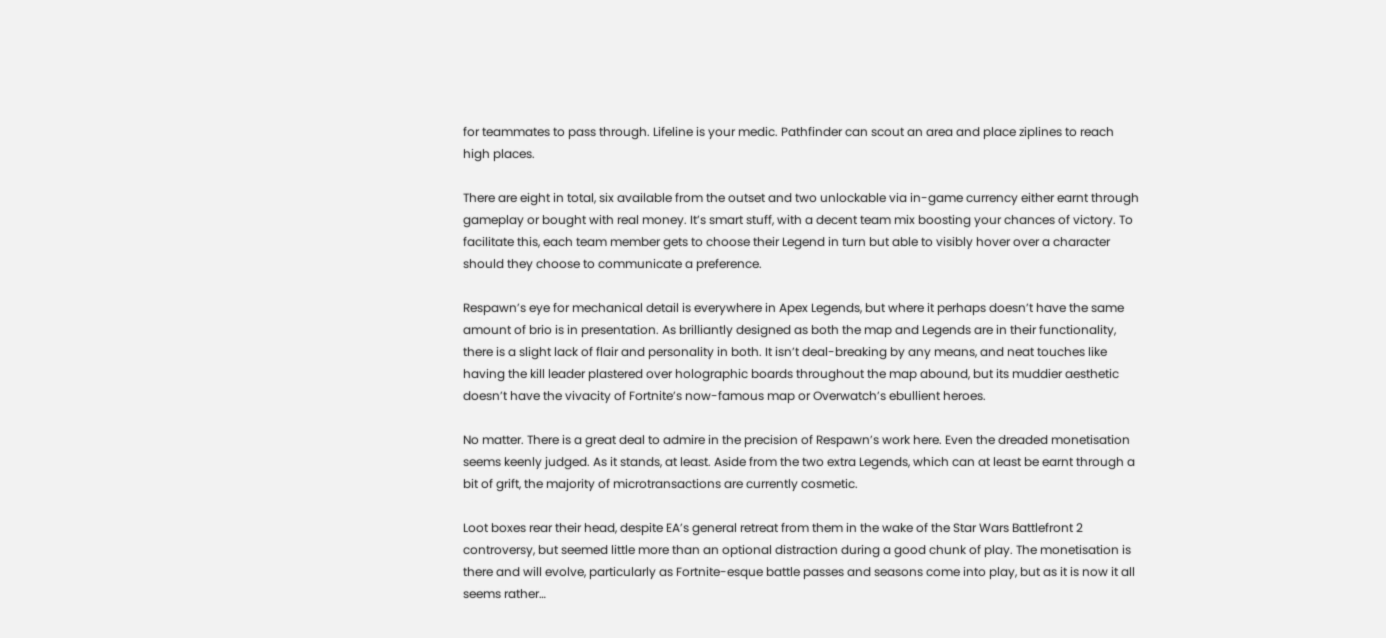for teammates to pass through. Lifeline is your medic. Pathfinder can scout an area and place ziplines to reach high places.

There are eight in total, six available from the outset and two unlockable via in-game currency either earnt through gameplay or bought with real money. It’s smart stuff, with a decent team mix boosting your chances of victory. To facilitate this, each team member gets to choose their Legend in turn but able to visibly hover over a character should they choose to communicate a preference.

Respawn’s eye for mechanical detail is everywhere in Apex Legends, but where it perhaps doesn’t have the same amount of brio is in presentation. As brilliantly designed as both the map and Legends are in their functionality, there is a slight lack of flair and personality in both. It isn’t deal-breaking by any means, and neat touches like having the kill leader plastered over holographic boards throughout the map abound, but its muddier aesthetic doesn’t have the vivacity of Fortnite’s now-famous map or Overwatch’s ebullient heroes.

No matter. There is a great deal to admire in the precision of Respawn’s work here. Even the dreaded monetisation seems keenly judged. As it stands, at least. Aside from the two extra Legends, which can at least be earnt through a bit of grift, the majority of microtransactions are currently cosmetic.

Loot boxes rear their head, despite EA’s general retreat from them in the wake of the Star Wars Battlefront 2 controversy, but seemed little more than an optional distraction during a good chunk of play. The monetisation is there and will evolve, particularly as Fortnite-esque battle passes and seasons come into play, but as it is now it all seems rather…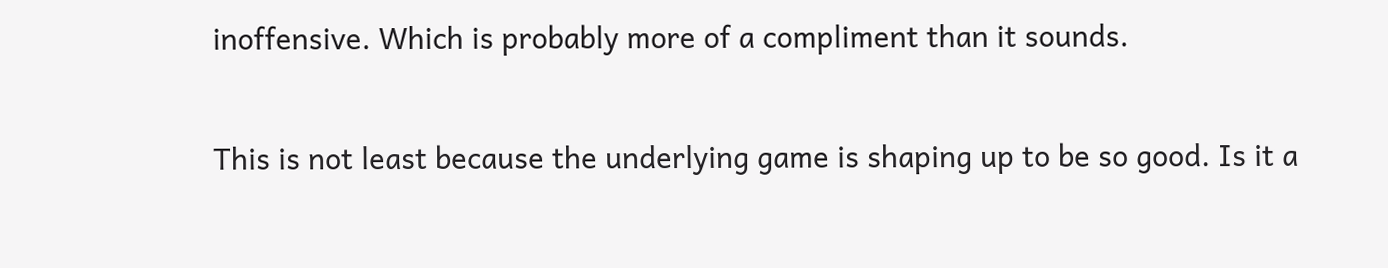inoffensive. Which is probably more of a compliment than it sounds.

This is not least because the underlying game is shaping up to be so good. Is it a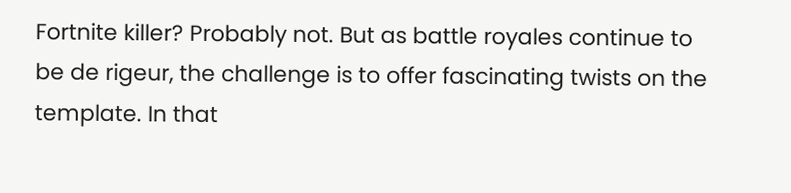Fortnite killer? Probably not. But as battle royales continue to be de rigeur, the challenge is to offer fascinating twists on the template. In that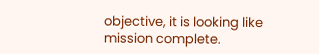objective, it is looking like mission complete.